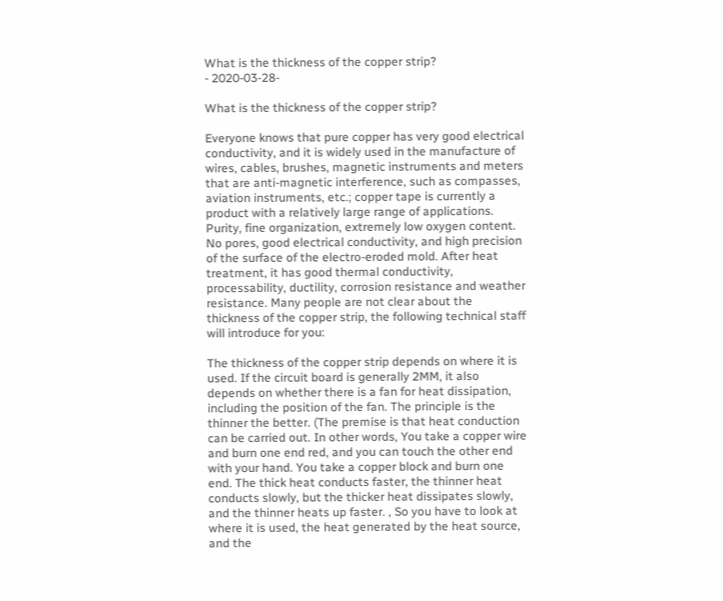What is the thickness of the copper strip?
- 2020-03-28-

What is the thickness of the copper strip?

Everyone knows that pure copper has very good electrical conductivity, and it is widely used in the manufacture of wires, cables, brushes, magnetic instruments and meters that are anti-magnetic interference, such as compasses, aviation instruments, etc.; copper tape is currently a product with a relatively large range of applications. Purity, fine organization, extremely low oxygen content. No pores, good electrical conductivity, and high precision of the surface of the electro-eroded mold. After heat treatment, it has good thermal conductivity, processability, ductility, corrosion resistance and weather resistance. Many people are not clear about the thickness of the copper strip, the following technical staff will introduce for you:

The thickness of the copper strip depends on where it is used. If the circuit board is generally 2MM, it also depends on whether there is a fan for heat dissipation, including the position of the fan. The principle is the thinner the better. (The premise is that heat conduction can be carried out. In other words, You take a copper wire and burn one end red, and you can touch the other end with your hand. You take a copper block and burn one end. The thick heat conducts faster, the thinner heat conducts slowly, but the thicker heat dissipates slowly, and the thinner heats up faster. , So you have to look at where it is used, the heat generated by the heat source, and the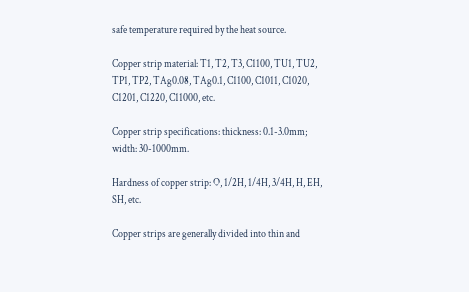safe temperature required by the heat source.

Copper strip material: T1, T2, T3, C1100, TU1, TU2, TP1, TP2, TAg0.08, TAg0.1, C1100, C1011, C1020, C1201, C1220, C11000, etc.

Copper strip specifications: thickness: 0.1-3.0mm; width: 30-1000mm.

Hardness of copper strip: O, 1/2H, 1/4H, 3/4H, H, EH, SH, etc.

Copper strips are generally divided into thin and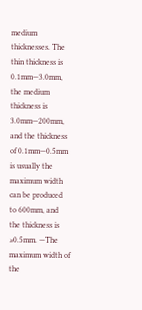medium thicknesses. The thin thickness is 0.1mm—3.0mm, the medium thickness is 3.0mm—200mm, and the thickness of 0.1mm—0.5mm is usually the maximum width can be produced to 600mm, and the thickness is ≥0.5mm. —The maximum width of the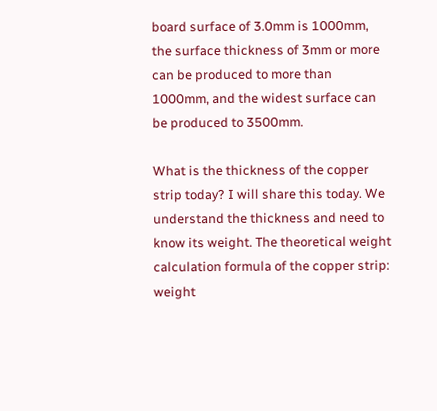board surface of 3.0mm is 1000mm, the surface thickness of 3mm or more can be produced to more than 1000mm, and the widest surface can be produced to 3500mm.

What is the thickness of the copper strip today? I will share this today. We understand the thickness and need to know its weight. The theoretical weight calculation formula of the copper strip: weight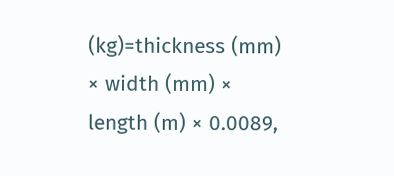(kg)=thickness (mm) × width (mm) × length (m) × 0.0089,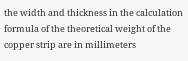the width and thickness in the calculation formula of the theoretical weight of the copper strip are in millimeters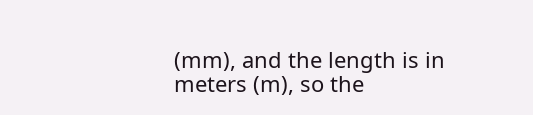(mm), and the length is in meters (m), so the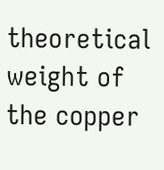theoretical weight of the copper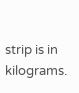strip is in kilograms.